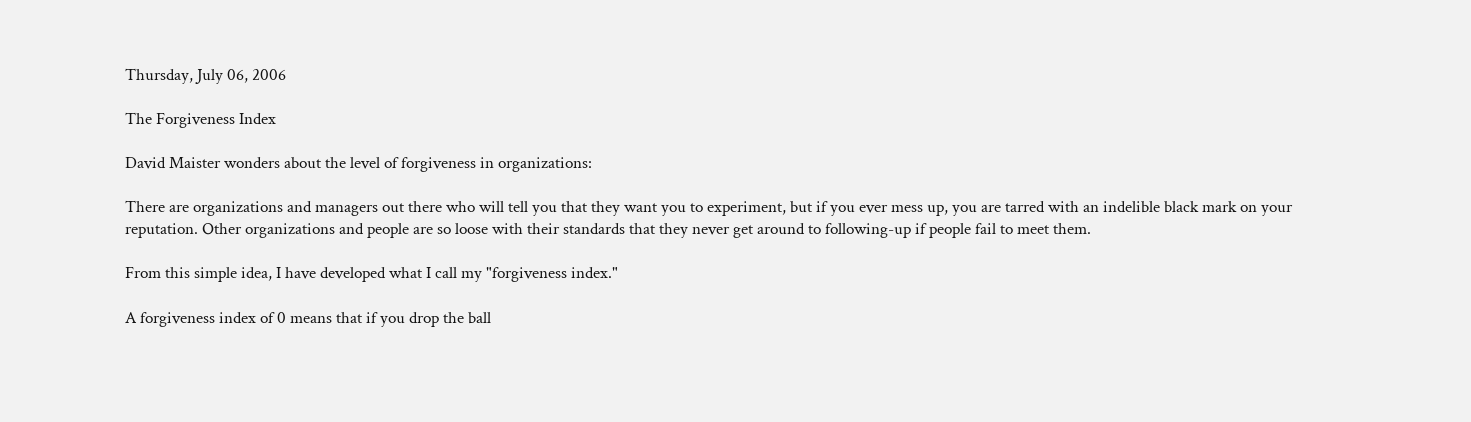Thursday, July 06, 2006

The Forgiveness Index

David Maister wonders about the level of forgiveness in organizations:

There are organizations and managers out there who will tell you that they want you to experiment, but if you ever mess up, you are tarred with an indelible black mark on your reputation. Other organizations and people are so loose with their standards that they never get around to following-up if people fail to meet them.

From this simple idea, I have developed what I call my "forgiveness index."

A forgiveness index of 0 means that if you drop the ball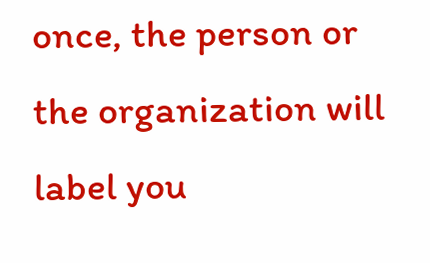once, the person or the organization will label you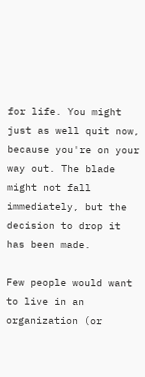for life. You might just as well quit now, because you're on your way out. The blade might not fall immediately, but the decision to drop it has been made.

Few people would want to live in an organization (or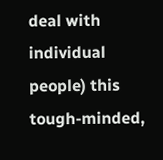deal with individual people) this tough-minded,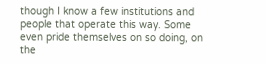though I know a few institutions and people that operate this way. Some even pride themselves on so doing, on the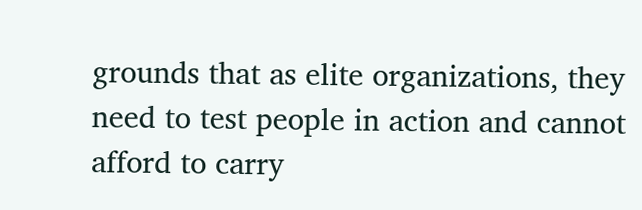grounds that as elite organizations, they need to test people in action and cannot afford to carry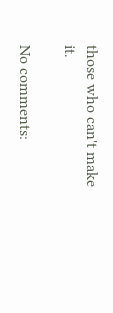those who can't make it.

No comments: